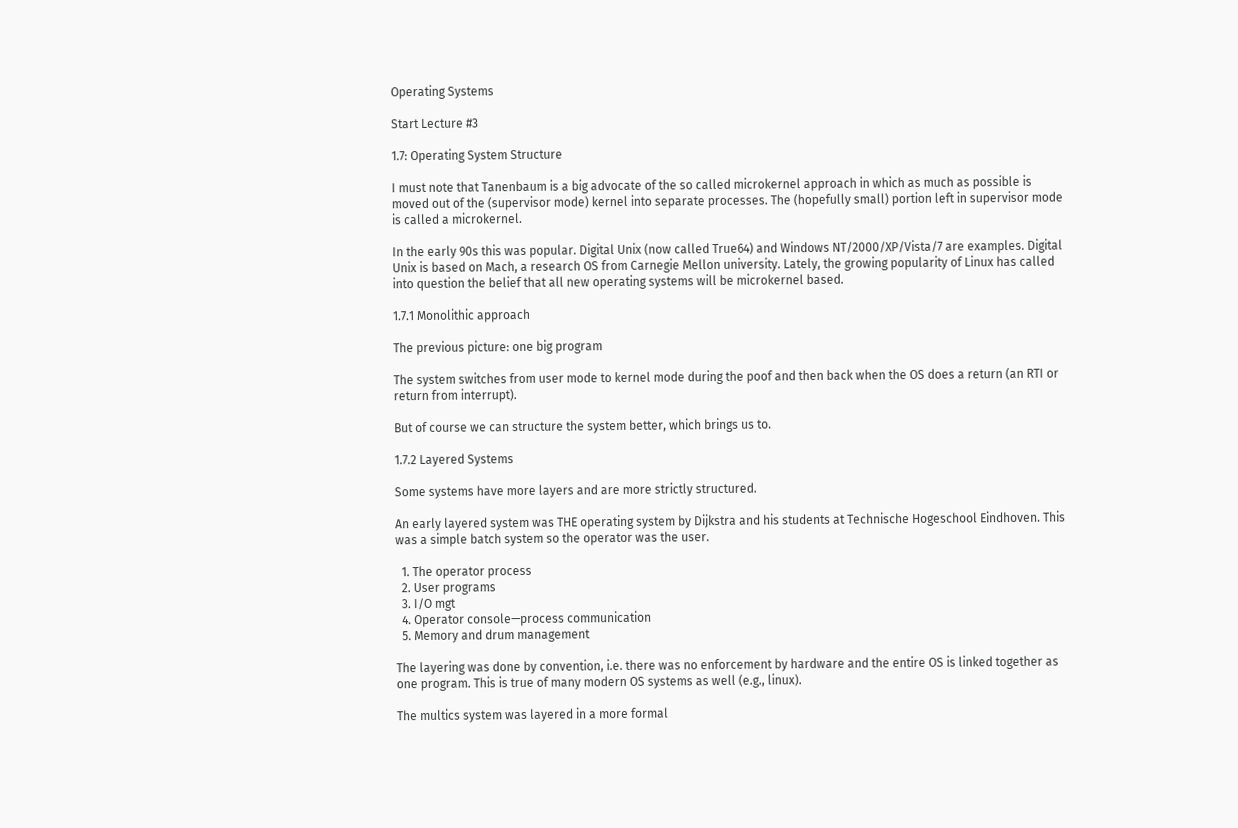Operating Systems

Start Lecture #3

1.7: Operating System Structure

I must note that Tanenbaum is a big advocate of the so called microkernel approach in which as much as possible is moved out of the (supervisor mode) kernel into separate processes. The (hopefully small) portion left in supervisor mode is called a microkernel.

In the early 90s this was popular. Digital Unix (now called True64) and Windows NT/2000/XP/Vista/7 are examples. Digital Unix is based on Mach, a research OS from Carnegie Mellon university. Lately, the growing popularity of Linux has called into question the belief that all new operating systems will be microkernel based.

1.7.1 Monolithic approach

The previous picture: one big program

The system switches from user mode to kernel mode during the poof and then back when the OS does a return (an RTI or return from interrupt).

But of course we can structure the system better, which brings us to.

1.7.2 Layered Systems

Some systems have more layers and are more strictly structured.

An early layered system was THE operating system by Dijkstra and his students at Technische Hogeschool Eindhoven. This was a simple batch system so the operator was the user.

  1. The operator process
  2. User programs
  3. I/O mgt
  4. Operator console—process communication
  5. Memory and drum management

The layering was done by convention, i.e. there was no enforcement by hardware and the entire OS is linked together as one program. This is true of many modern OS systems as well (e.g., linux).

The multics system was layered in a more formal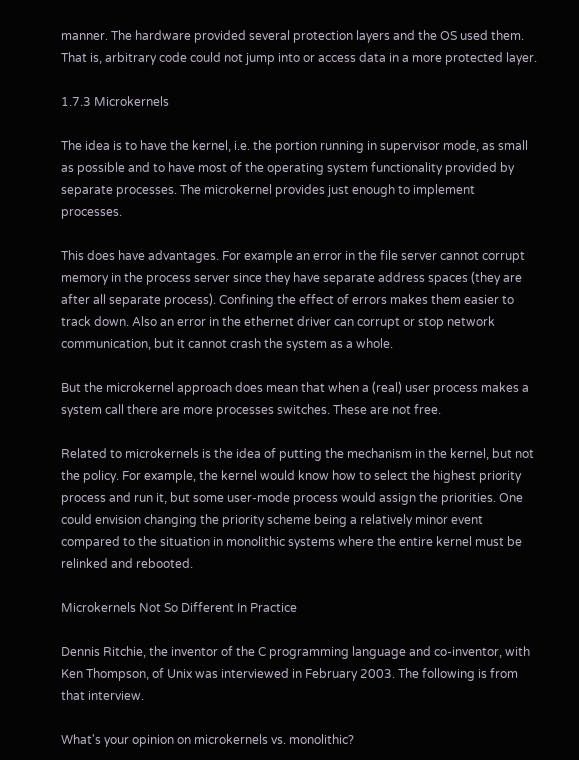manner. The hardware provided several protection layers and the OS used them. That is, arbitrary code could not jump into or access data in a more protected layer.

1.7.3 Microkernels

The idea is to have the kernel, i.e. the portion running in supervisor mode, as small as possible and to have most of the operating system functionality provided by separate processes. The microkernel provides just enough to implement processes.

This does have advantages. For example an error in the file server cannot corrupt memory in the process server since they have separate address spaces (they are after all separate process). Confining the effect of errors makes them easier to track down. Also an error in the ethernet driver can corrupt or stop network communication, but it cannot crash the system as a whole.

But the microkernel approach does mean that when a (real) user process makes a system call there are more processes switches. These are not free.

Related to microkernels is the idea of putting the mechanism in the kernel, but not the policy. For example, the kernel would know how to select the highest priority process and run it, but some user-mode process would assign the priorities. One could envision changing the priority scheme being a relatively minor event compared to the situation in monolithic systems where the entire kernel must be relinked and rebooted.

Microkernels Not So Different In Practice

Dennis Ritchie, the inventor of the C programming language and co-inventor, with Ken Thompson, of Unix was interviewed in February 2003. The following is from that interview.

What's your opinion on microkernels vs. monolithic?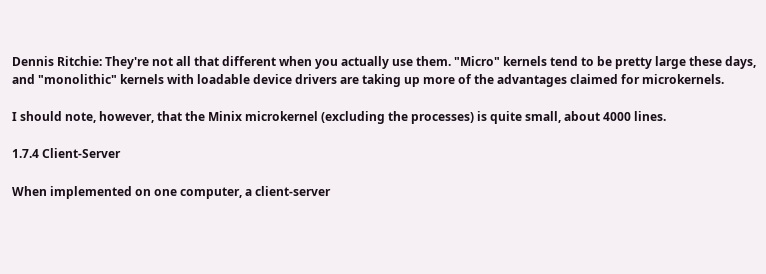Dennis Ritchie: They're not all that different when you actually use them. "Micro" kernels tend to be pretty large these days, and "monolithic" kernels with loadable device drivers are taking up more of the advantages claimed for microkernels.

I should note, however, that the Minix microkernel (excluding the processes) is quite small, about 4000 lines.

1.7.4 Client-Server

When implemented on one computer, a client-server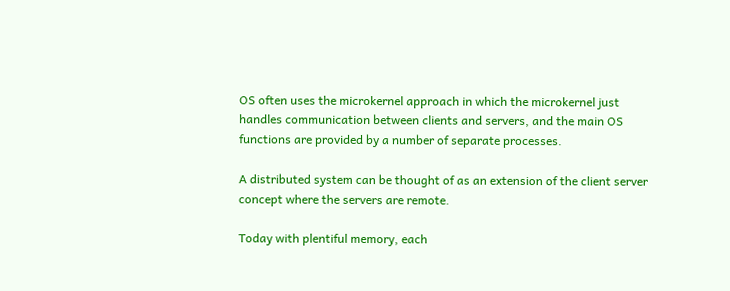OS often uses the microkernel approach in which the microkernel just handles communication between clients and servers, and the main OS functions are provided by a number of separate processes.

A distributed system can be thought of as an extension of the client server concept where the servers are remote.

Today with plentiful memory, each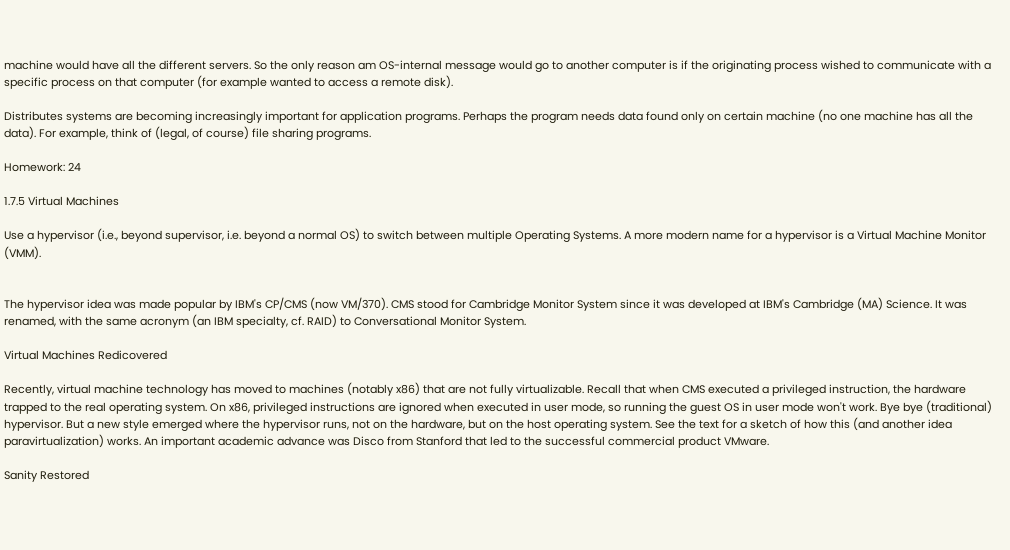machine would have all the different servers. So the only reason am OS-internal message would go to another computer is if the originating process wished to communicate with a specific process on that computer (for example wanted to access a remote disk).

Distributes systems are becoming increasingly important for application programs. Perhaps the program needs data found only on certain machine (no one machine has all the data). For example, think of (legal, of course) file sharing programs.

Homework: 24

1.7.5 Virtual Machines

Use a hypervisor (i.e., beyond supervisor, i.e. beyond a normal OS) to switch between multiple Operating Systems. A more modern name for a hypervisor is a Virtual Machine Monitor (VMM).


The hypervisor idea was made popular by IBM's CP/CMS (now VM/370). CMS stood for Cambridge Monitor System since it was developed at IBM's Cambridge (MA) Science. It was renamed, with the same acronym (an IBM specialty, cf. RAID) to Conversational Monitor System.

Virtual Machines Redicovered

Recently, virtual machine technology has moved to machines (notably x86) that are not fully virtualizable. Recall that when CMS executed a privileged instruction, the hardware trapped to the real operating system. On x86, privileged instructions are ignored when executed in user mode, so running the guest OS in user mode won't work. Bye bye (traditional) hypervisor. But a new style emerged where the hypervisor runs, not on the hardware, but on the host operating system. See the text for a sketch of how this (and another idea paravirtualization) works. An important academic advance was Disco from Stanford that led to the successful commercial product VMware.

Sanity Restored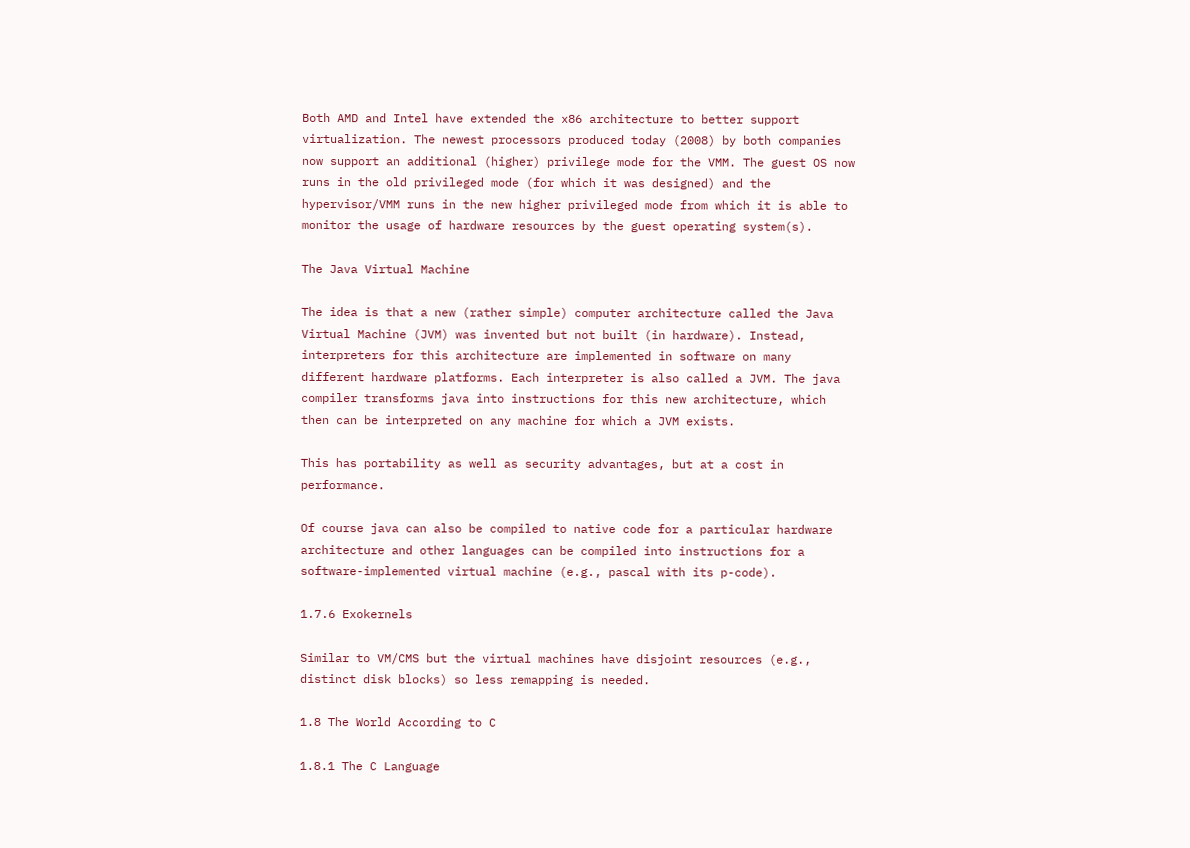Both AMD and Intel have extended the x86 architecture to better support virtualization. The newest processors produced today (2008) by both companies now support an additional (higher) privilege mode for the VMM. The guest OS now runs in the old privileged mode (for which it was designed) and the hypervisor/VMM runs in the new higher privileged mode from which it is able to monitor the usage of hardware resources by the guest operating system(s).

The Java Virtual Machine

The idea is that a new (rather simple) computer architecture called the Java Virtual Machine (JVM) was invented but not built (in hardware). Instead, interpreters for this architecture are implemented in software on many different hardware platforms. Each interpreter is also called a JVM. The java compiler transforms java into instructions for this new architecture, which then can be interpreted on any machine for which a JVM exists.

This has portability as well as security advantages, but at a cost in performance.

Of course java can also be compiled to native code for a particular hardware architecture and other languages can be compiled into instructions for a software-implemented virtual machine (e.g., pascal with its p-code).

1.7.6 Exokernels

Similar to VM/CMS but the virtual machines have disjoint resources (e.g., distinct disk blocks) so less remapping is needed.

1.8 The World According to C

1.8.1 The C Language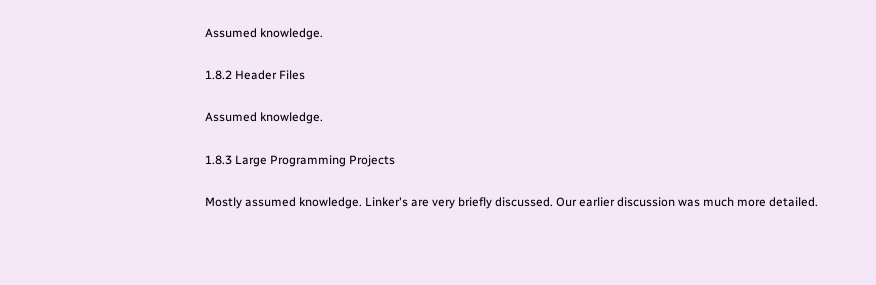Assumed knowledge.

1.8.2 Header Files

Assumed knowledge.

1.8.3 Large Programming Projects

Mostly assumed knowledge. Linker's are very briefly discussed. Our earlier discussion was much more detailed.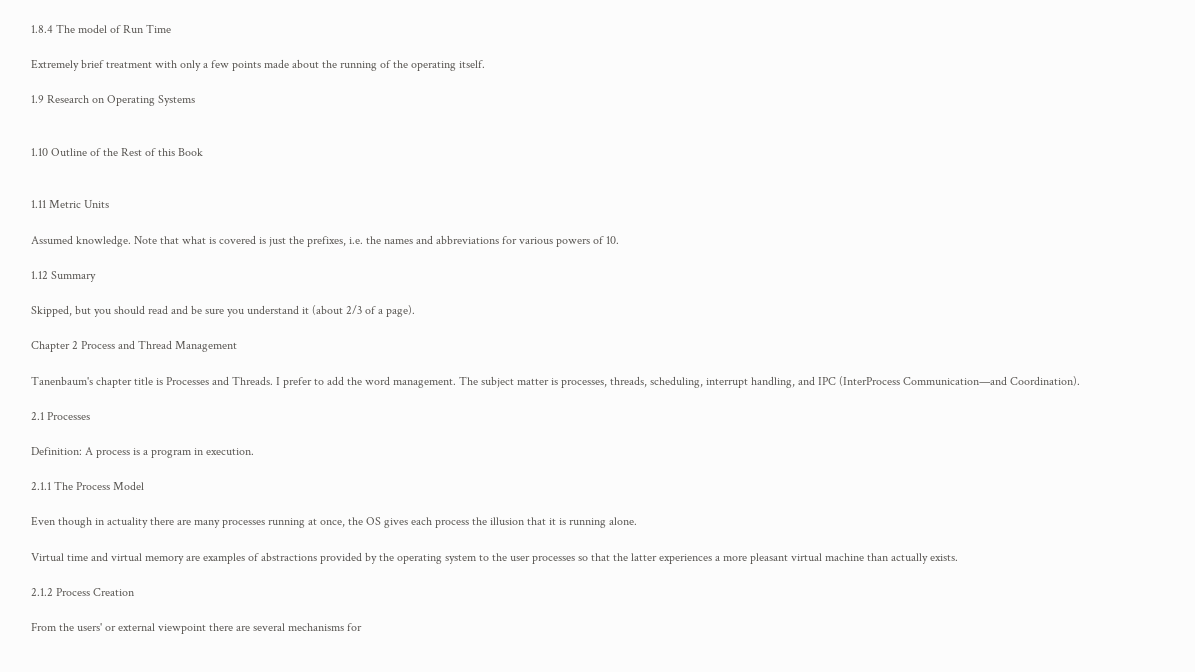1.8.4 The model of Run Time

Extremely brief treatment with only a few points made about the running of the operating itself.

1.9 Research on Operating Systems


1.10 Outline of the Rest of this Book


1.11 Metric Units

Assumed knowledge. Note that what is covered is just the prefixes, i.e. the names and abbreviations for various powers of 10.

1.12 Summary

Skipped, but you should read and be sure you understand it (about 2/3 of a page).

Chapter 2 Process and Thread Management

Tanenbaum's chapter title is Processes and Threads. I prefer to add the word management. The subject matter is processes, threads, scheduling, interrupt handling, and IPC (InterProcess Communication—and Coordination).

2.1 Processes

Definition: A process is a program in execution.

2.1.1 The Process Model

Even though in actuality there are many processes running at once, the OS gives each process the illusion that it is running alone.

Virtual time and virtual memory are examples of abstractions provided by the operating system to the user processes so that the latter experiences a more pleasant virtual machine than actually exists.

2.1.2 Process Creation

From the users' or external viewpoint there are several mechanisms for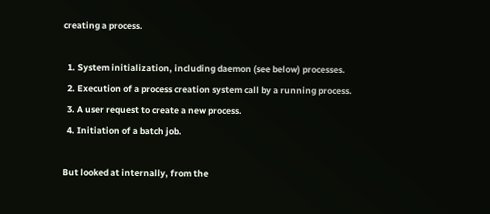creating a process.

  1. System initialization, including daemon (see below) processes.
  2. Execution of a process creation system call by a running process.
  3. A user request to create a new process.
  4. Initiation of a batch job.

But looked at internally, from the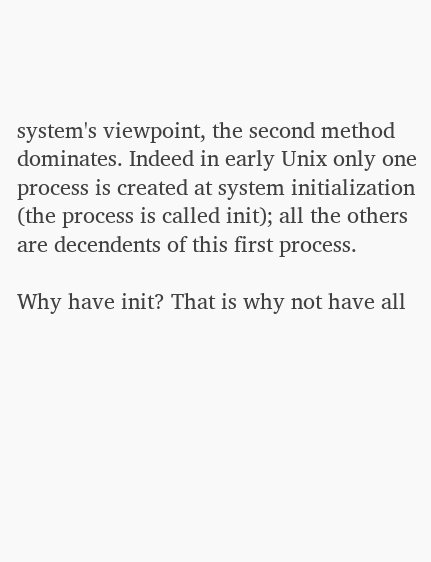system's viewpoint, the second method dominates. Indeed in early Unix only one process is created at system initialization (the process is called init); all the others are decendents of this first process.

Why have init? That is why not have all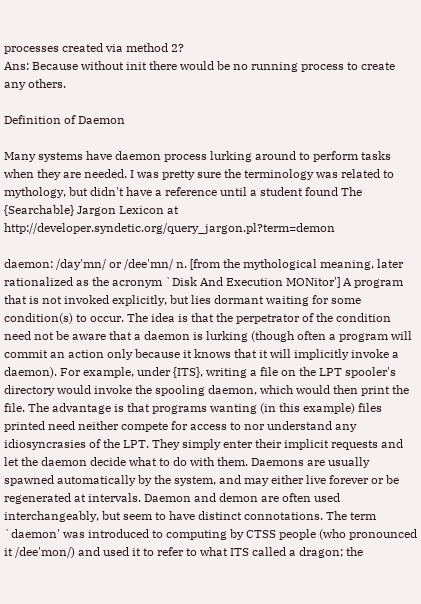processes created via method 2?
Ans: Because without init there would be no running process to create any others.

Definition of Daemon

Many systems have daemon process lurking around to perform tasks when they are needed. I was pretty sure the terminology was related to mythology, but didn't have a reference until a student found The {Searchable} Jargon Lexicon at http://developer.syndetic.org/query_jargon.pl?term=demon

daemon: /day'mn/ or /dee'mn/ n. [from the mythological meaning, later rationalized as the acronym `Disk And Execution MONitor'] A program that is not invoked explicitly, but lies dormant waiting for some condition(s) to occur. The idea is that the perpetrator of the condition need not be aware that a daemon is lurking (though often a program will commit an action only because it knows that it will implicitly invoke a daemon). For example, under {ITS}, writing a file on the LPT spooler's directory would invoke the spooling daemon, which would then print the file. The advantage is that programs wanting (in this example) files printed need neither compete for access to nor understand any idiosyncrasies of the LPT. They simply enter their implicit requests and let the daemon decide what to do with them. Daemons are usually spawned automatically by the system, and may either live forever or be regenerated at intervals. Daemon and demon are often used interchangeably, but seem to have distinct connotations. The term `daemon' was introduced to computing by CTSS people (who pronounced it /dee'mon/) and used it to refer to what ITS called a dragon; the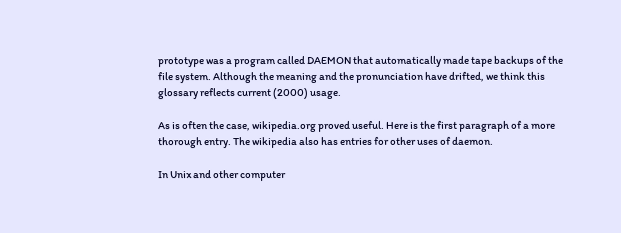prototype was a program called DAEMON that automatically made tape backups of the file system. Although the meaning and the pronunciation have drifted, we think this glossary reflects current (2000) usage.

As is often the case, wikipedia.org proved useful. Here is the first paragraph of a more thorough entry. The wikipedia also has entries for other uses of daemon.

In Unix and other computer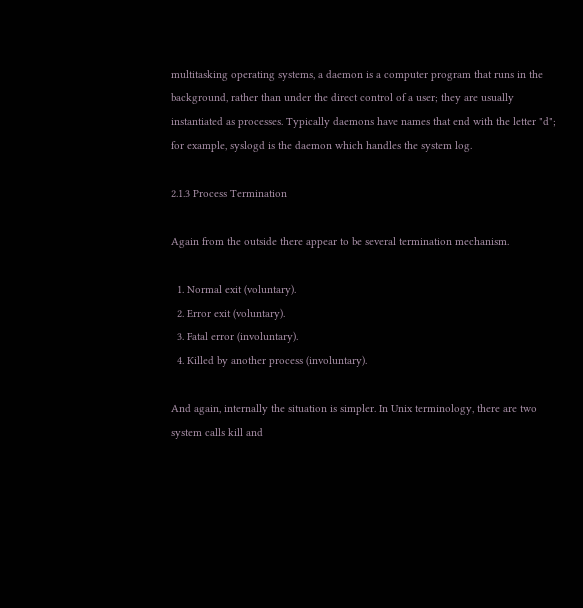multitasking operating systems, a daemon is a computer program that runs in the background, rather than under the direct control of a user; they are usually instantiated as processes. Typically daemons have names that end with the letter "d"; for example, syslogd is the daemon which handles the system log.

2.1.3 Process Termination

Again from the outside there appear to be several termination mechanism.

  1. Normal exit (voluntary).
  2. Error exit (voluntary).
  3. Fatal error (involuntary).
  4. Killed by another process (involuntary).

And again, internally the situation is simpler. In Unix terminology, there are two system calls kill and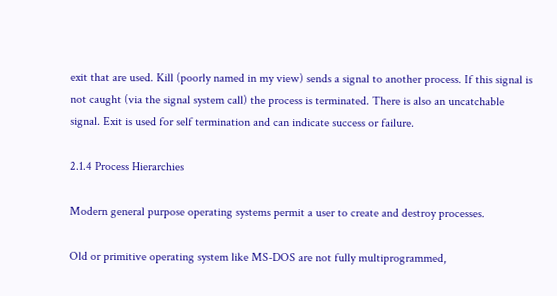exit that are used. Kill (poorly named in my view) sends a signal to another process. If this signal is not caught (via the signal system call) the process is terminated. There is also an uncatchable signal. Exit is used for self termination and can indicate success or failure.

2.1.4 Process Hierarchies

Modern general purpose operating systems permit a user to create and destroy processes.

Old or primitive operating system like MS-DOS are not fully multiprogrammed,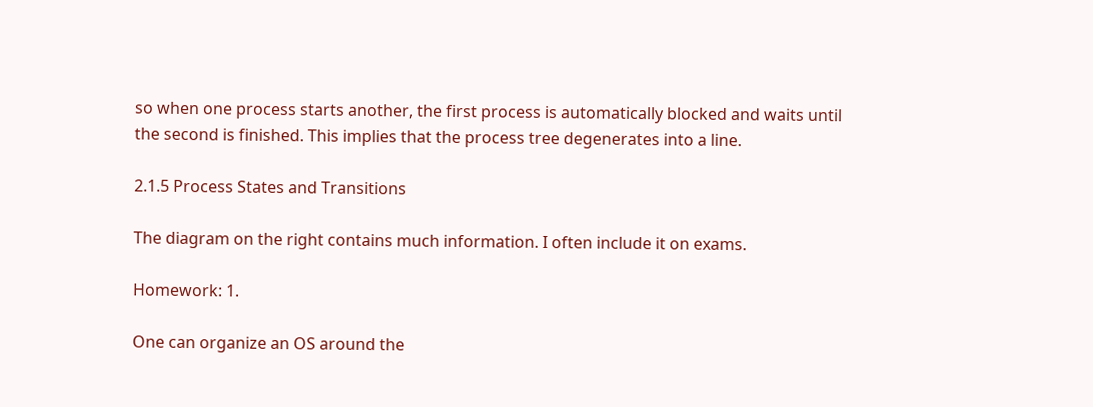so when one process starts another, the first process is automatically blocked and waits until the second is finished. This implies that the process tree degenerates into a line.

2.1.5 Process States and Transitions

The diagram on the right contains much information. I often include it on exams.

Homework: 1.

One can organize an OS around the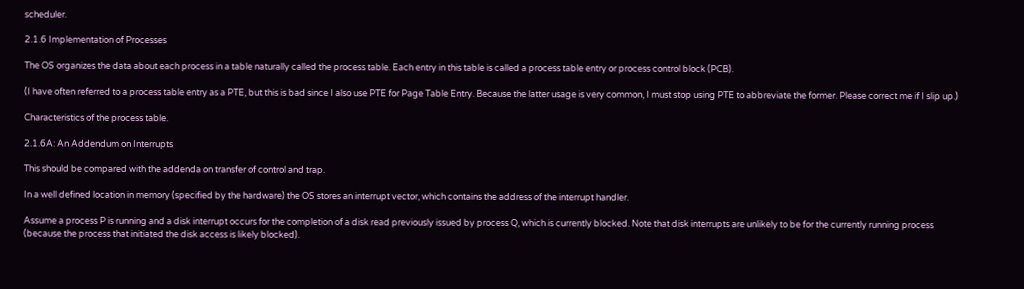scheduler.

2.1.6 Implementation of Processes

The OS organizes the data about each process in a table naturally called the process table. Each entry in this table is called a process table entry or process control block (PCB).

(I have often referred to a process table entry as a PTE, but this is bad since I also use PTE for Page Table Entry. Because the latter usage is very common, I must stop using PTE to abbreviate the former. Please correct me if I slip up.)

Characteristics of the process table.

2.1.6A: An Addendum on Interrupts

This should be compared with the addenda on transfer of control and trap.

In a well defined location in memory (specified by the hardware) the OS stores an interrupt vector, which contains the address of the interrupt handler.

Assume a process P is running and a disk interrupt occurs for the completion of a disk read previously issued by process Q, which is currently blocked. Note that disk interrupts are unlikely to be for the currently running process (because the process that initiated the disk access is likely blocked).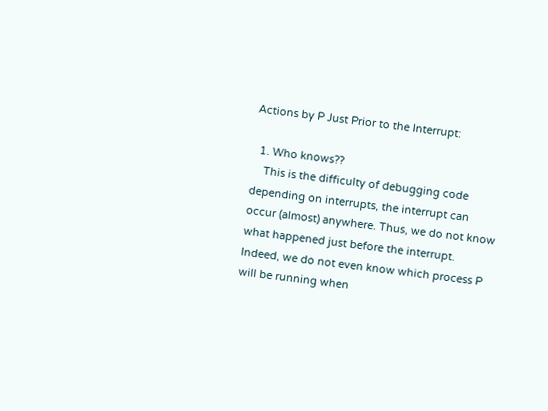Actions by P Just Prior to the Interrupt:

  1. Who knows??
    This is the difficulty of debugging code depending on interrupts, the interrupt can occur (almost) anywhere. Thus, we do not know what happened just before the interrupt. Indeed, we do not even know which process P will be running when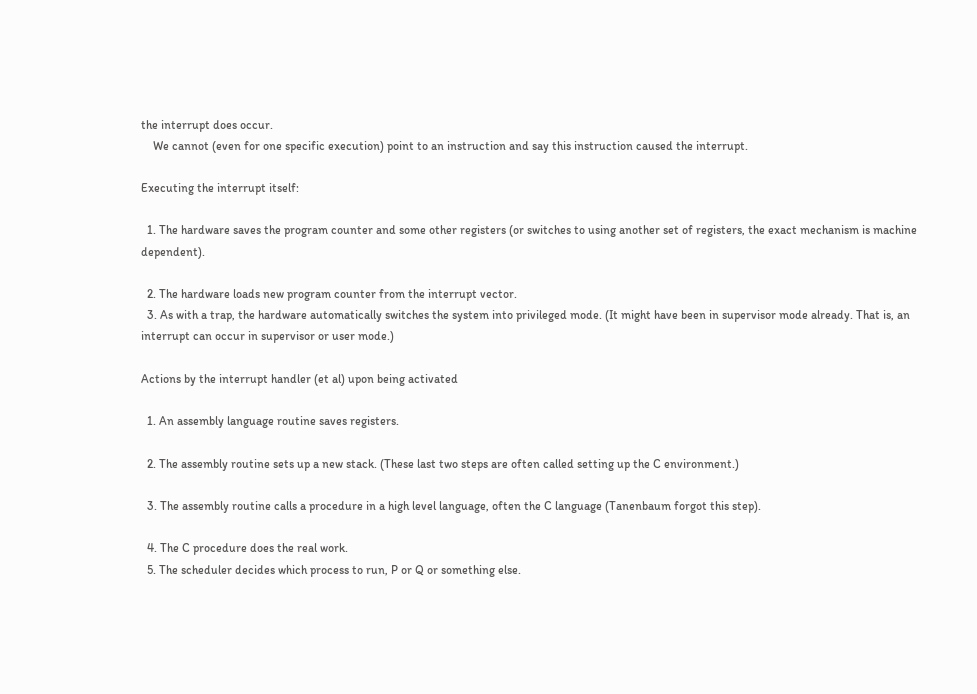the interrupt does occur.
    We cannot (even for one specific execution) point to an instruction and say this instruction caused the interrupt.

Executing the interrupt itself:

  1. The hardware saves the program counter and some other registers (or switches to using another set of registers, the exact mechanism is machine dependent).

  2. The hardware loads new program counter from the interrupt vector.
  3. As with a trap, the hardware automatically switches the system into privileged mode. (It might have been in supervisor mode already. That is, an interrupt can occur in supervisor or user mode.)

Actions by the interrupt handler (et al) upon being activated

  1. An assembly language routine saves registers.

  2. The assembly routine sets up a new stack. (These last two steps are often called setting up the C environment.)

  3. The assembly routine calls a procedure in a high level language, often the C language (Tanenbaum forgot this step).

  4. The C procedure does the real work.
  5. The scheduler decides which process to run, P or Q or something else.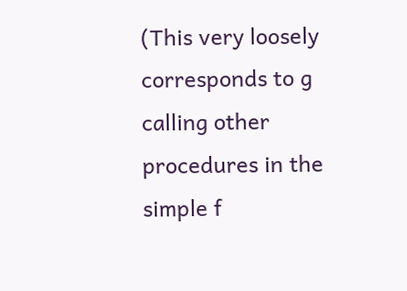(This very loosely corresponds to g calling other procedures in the simple f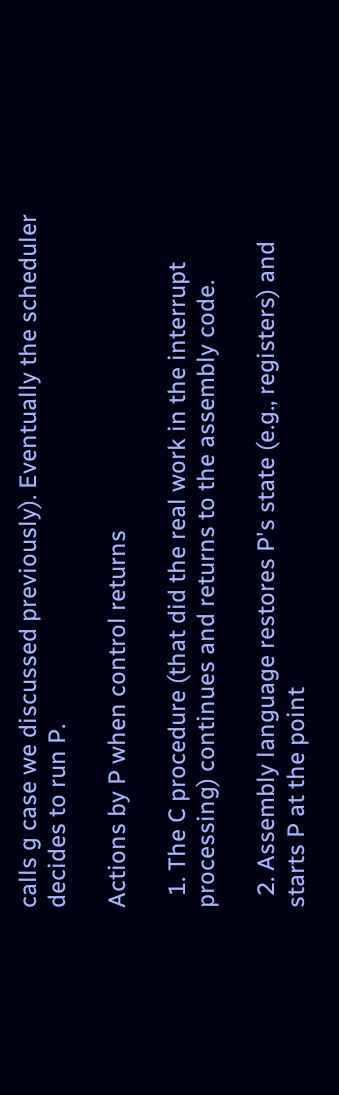calls g case we discussed previously). Eventually the scheduler decides to run P.

Actions by P when control returns

  1. The C procedure (that did the real work in the interrupt processing) continues and returns to the assembly code.

  2. Assembly language restores P's state (e.g., registers) and starts P at the point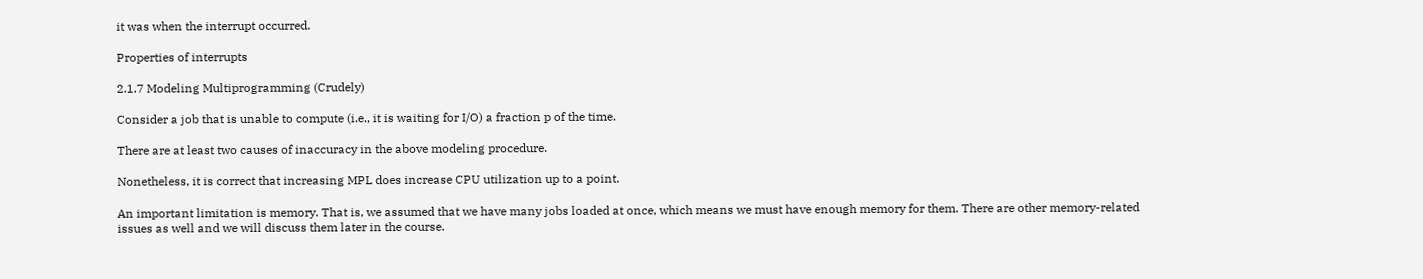it was when the interrupt occurred.

Properties of interrupts

2.1.7 Modeling Multiprogramming (Crudely)

Consider a job that is unable to compute (i.e., it is waiting for I/O) a fraction p of the time.

There are at least two causes of inaccuracy in the above modeling procedure.

Nonetheless, it is correct that increasing MPL does increase CPU utilization up to a point.

An important limitation is memory. That is, we assumed that we have many jobs loaded at once, which means we must have enough memory for them. There are other memory-related issues as well and we will discuss them later in the course.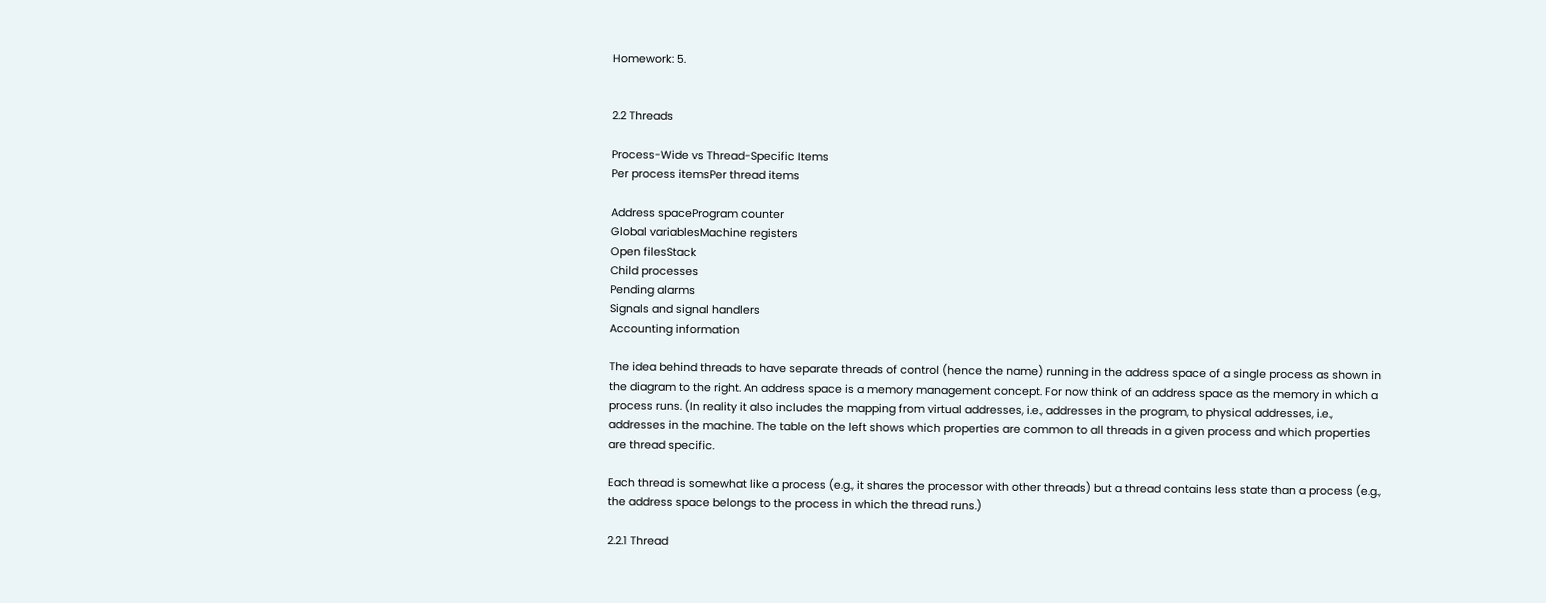Homework: 5.


2.2 Threads

Process-Wide vs Thread-Specific Items
Per process itemsPer thread items

Address spaceProgram counter
Global variablesMachine registers
Open filesStack
Child processes
Pending alarms
Signals and signal handlers
Accounting information

The idea behind threads to have separate threads of control (hence the name) running in the address space of a single process as shown in the diagram to the right. An address space is a memory management concept. For now think of an address space as the memory in which a process runs. (In reality it also includes the mapping from virtual addresses, i.e., addresses in the program, to physical addresses, i.e., addresses in the machine. The table on the left shows which properties are common to all threads in a given process and which properties are thread specific.

Each thread is somewhat like a process (e.g., it shares the processor with other threads) but a thread contains less state than a process (e.g., the address space belongs to the process in which the thread runs.)

2.2.1 Thread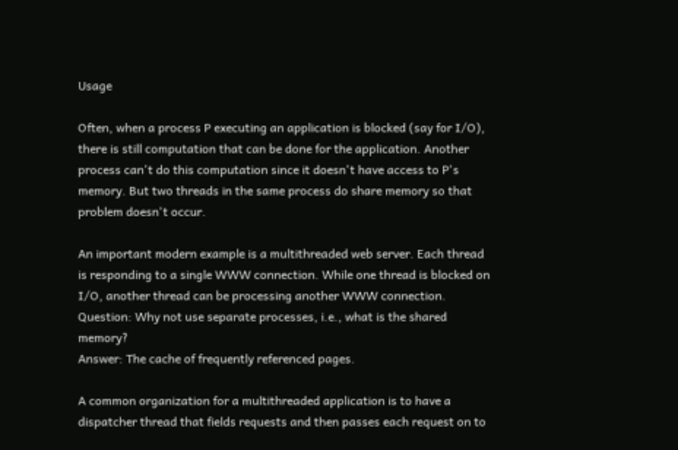Usage

Often, when a process P executing an application is blocked (say for I/O), there is still computation that can be done for the application. Another process can't do this computation since it doesn't have access to P's memory. But two threads in the same process do share memory so that problem doesn't occur.

An important modern example is a multithreaded web server. Each thread is responding to a single WWW connection. While one thread is blocked on I/O, another thread can be processing another WWW connection.
Question: Why not use separate processes, i.e., what is the shared memory?
Answer: The cache of frequently referenced pages.

A common organization for a multithreaded application is to have a dispatcher thread that fields requests and then passes each request on to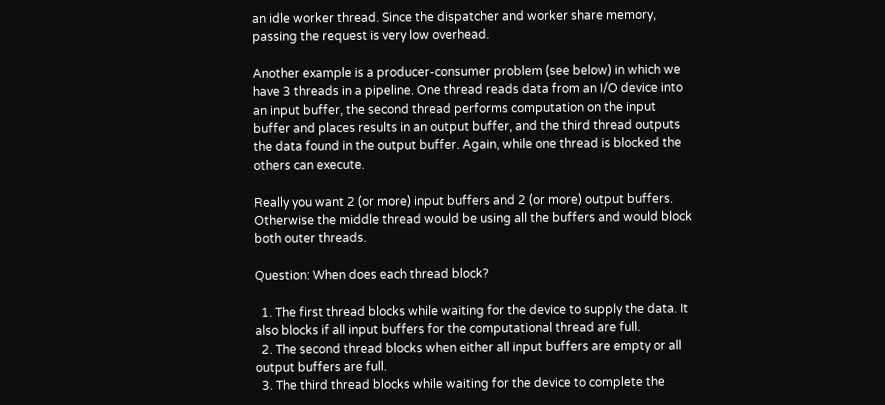an idle worker thread. Since the dispatcher and worker share memory, passing the request is very low overhead.

Another example is a producer-consumer problem (see below) in which we have 3 threads in a pipeline. One thread reads data from an I/O device into an input buffer, the second thread performs computation on the input buffer and places results in an output buffer, and the third thread outputs the data found in the output buffer. Again, while one thread is blocked the others can execute.

Really you want 2 (or more) input buffers and 2 (or more) output buffers. Otherwise the middle thread would be using all the buffers and would block both outer threads.

Question: When does each thread block?

  1. The first thread blocks while waiting for the device to supply the data. It also blocks if all input buffers for the computational thread are full.
  2. The second thread blocks when either all input buffers are empty or all output buffers are full.
  3. The third thread blocks while waiting for the device to complete the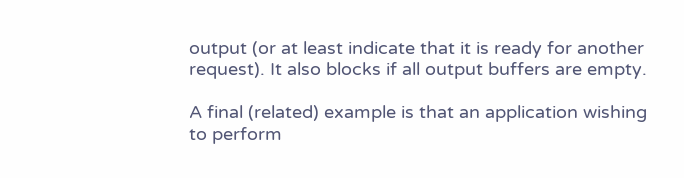output (or at least indicate that it is ready for another request). It also blocks if all output buffers are empty.

A final (related) example is that an application wishing to perform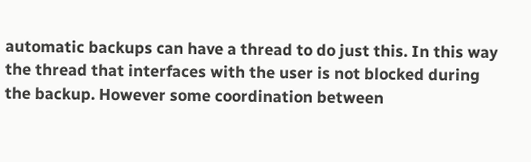automatic backups can have a thread to do just this. In this way the thread that interfaces with the user is not blocked during the backup. However some coordination between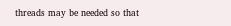threads may be needed so that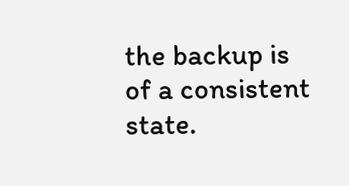the backup is of a consistent state.